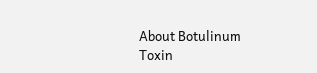About Botulinum Toxin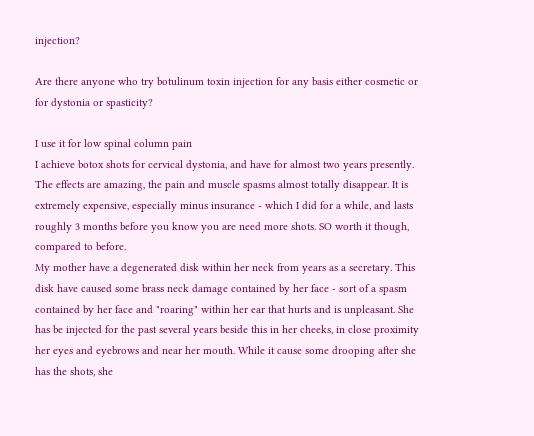injection?

Are there anyone who try botulinum toxin injection for any basis either cosmetic or for dystonia or spasticity?

I use it for low spinal column pain
I achieve botox shots for cervical dystonia, and have for almost two years presently. The effects are amazing, the pain and muscle spasms almost totally disappear. It is extremely expensive, especially minus insurance - which I did for a while, and lasts roughly 3 months before you know you are need more shots. SO worth it though, compared to before.
My mother have a degenerated disk within her neck from years as a secretary. This disk have caused some brass neck damage contained by her face - sort of a spasm contained by her face and "roaring" within her ear that hurts and is unpleasant. She has be injected for the past several years beside this in her cheeks, in close proximity her eyes and eyebrows and near her mouth. While it cause some drooping after she has the shots, she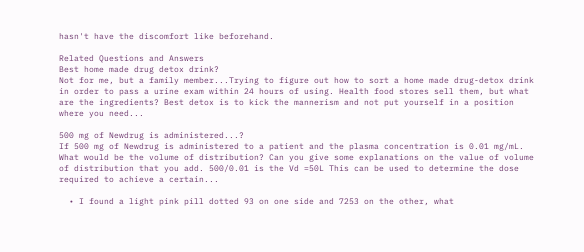hasn't have the discomfort like beforehand.

Related Questions and Answers
Best home made drug detox drink?
Not for me, but a family member...Trying to figure out how to sort a home made drug-detox drink in order to pass a urine exam within 24 hours of using. Health food stores sell them, but what are the ingredients? Best detox is to kick the mannerism and not put yourself in a position where you need...

500 mg of Newdrug is administered...?
If 500 mg of Newdrug is administered to a patient and the plasma concentration is 0.01 mg/mL. What would be the volume of distribution? Can you give some explanations on the value of volume of distribution that you add. 500/0.01 is the Vd =50L This can be used to determine the dose required to achieve a certain...

  • I found a light pink pill dotted 93 on one side and 7253 on the other, what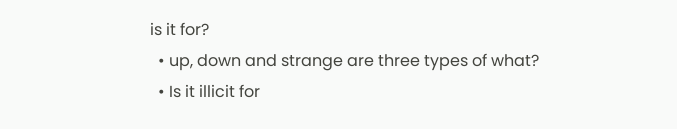is it for?
  • up, down and strange are three types of what?
  • Is it illicit for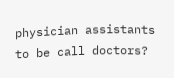physician assistants to be call doctors?